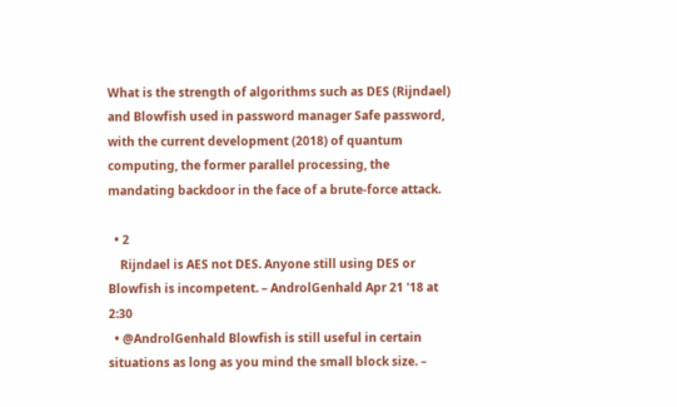What is the strength of algorithms such as DES (Rijndael) and Blowfish used in password manager Safe password, with the current development (2018) of quantum computing, the former parallel processing, the mandating backdoor in the face of a brute-force attack.

  • 2
    Rijndael is AES not DES. Anyone still using DES or Blowfish is incompetent. – AndrolGenhald Apr 21 '18 at 2:30
  • @AndrolGenhald Blowfish is still useful in certain situations as long as you mind the small block size. –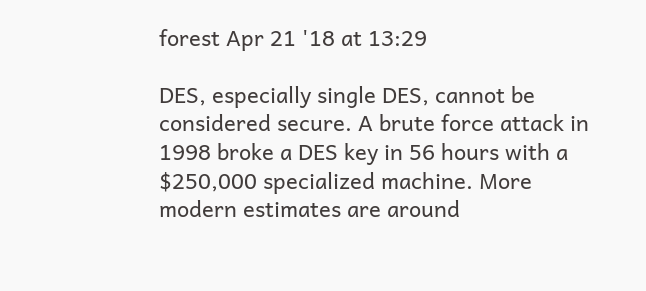forest Apr 21 '18 at 13:29

DES, especially single DES, cannot be considered secure. A brute force attack in 1998 broke a DES key in 56 hours with a $250,000 specialized machine. More modern estimates are around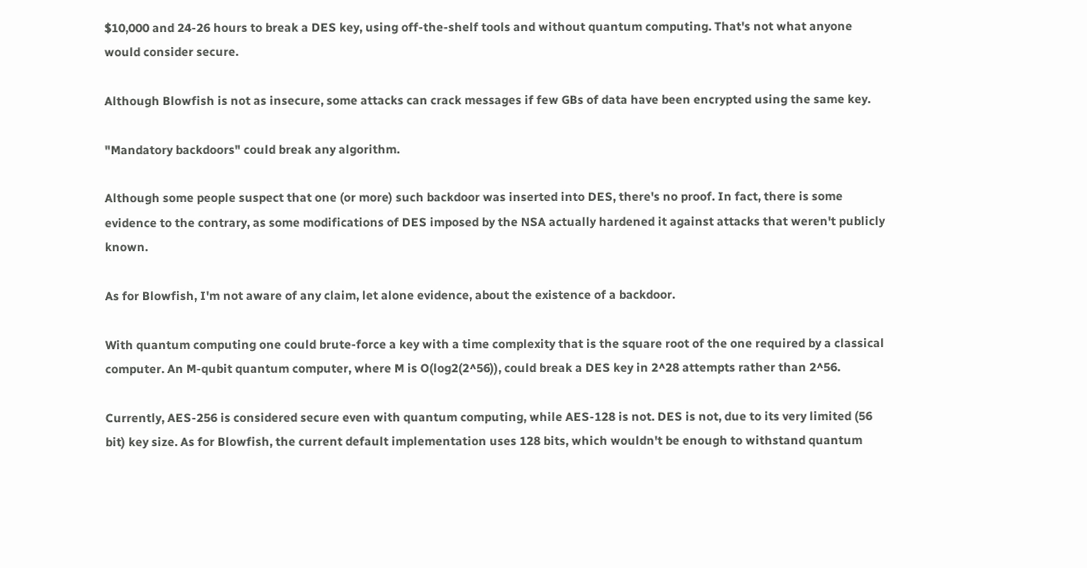$10,000 and 24-26 hours to break a DES key, using off-the-shelf tools and without quantum computing. That's not what anyone would consider secure.

Although Blowfish is not as insecure, some attacks can crack messages if few GBs of data have been encrypted using the same key.

"Mandatory backdoors" could break any algorithm.

Although some people suspect that one (or more) such backdoor was inserted into DES, there's no proof. In fact, there is some evidence to the contrary, as some modifications of DES imposed by the NSA actually hardened it against attacks that weren't publicly known.

As for Blowfish, I'm not aware of any claim, let alone evidence, about the existence of a backdoor.

With quantum computing one could brute-force a key with a time complexity that is the square root of the one required by a classical computer. An M-qubit quantum computer, where M is O(log2(2^56)), could break a DES key in 2^28 attempts rather than 2^56.

Currently, AES-256 is considered secure even with quantum computing, while AES-128 is not. DES is not, due to its very limited (56 bit) key size. As for Blowfish, the current default implementation uses 128 bits, which wouldn't be enough to withstand quantum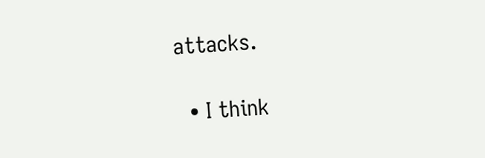attacks.

  • I think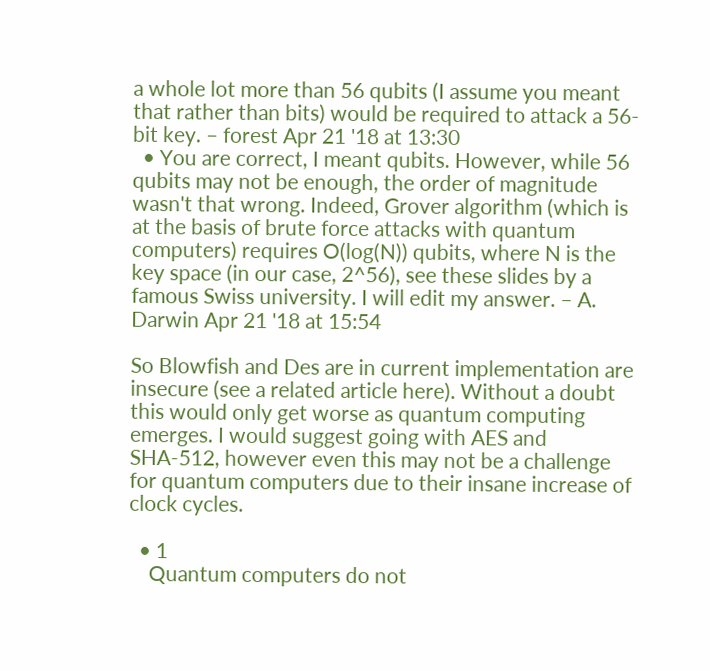a whole lot more than 56 qubits (I assume you meant that rather than bits) would be required to attack a 56-bit key. – forest Apr 21 '18 at 13:30
  • You are correct, I meant qubits. However, while 56 qubits may not be enough, the order of magnitude wasn't that wrong. Indeed, Grover algorithm (which is at the basis of brute force attacks with quantum computers) requires O(log(N)) qubits, where N is the key space (in our case, 2^56), see these slides by a famous Swiss university. I will edit my answer. – A. Darwin Apr 21 '18 at 15:54

So Blowfish and Des are in current implementation are insecure (see a related article here). Without a doubt this would only get worse as quantum computing emerges. I would suggest going with AES and SHA-512, however even this may not be a challenge for quantum computers due to their insane increase of clock cycles.

  • 1
    Quantum computers do not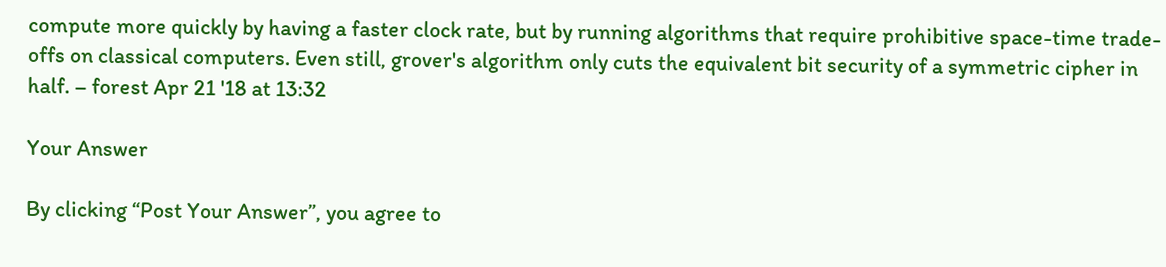compute more quickly by having a faster clock rate, but by running algorithms that require prohibitive space-time trade-offs on classical computers. Even still, grover's algorithm only cuts the equivalent bit security of a symmetric cipher in half. – forest Apr 21 '18 at 13:32

Your Answer

By clicking “Post Your Answer”, you agree to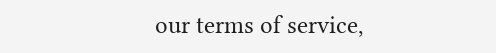our terms of service,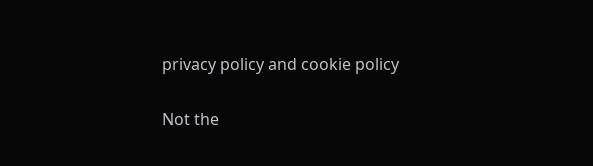privacy policy and cookie policy

Not the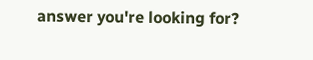answer you're looking for?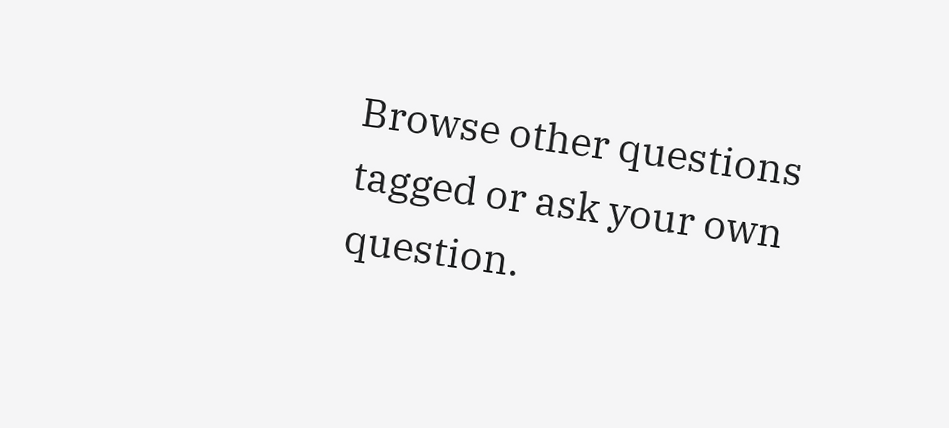Browse other questions tagged or ask your own question.